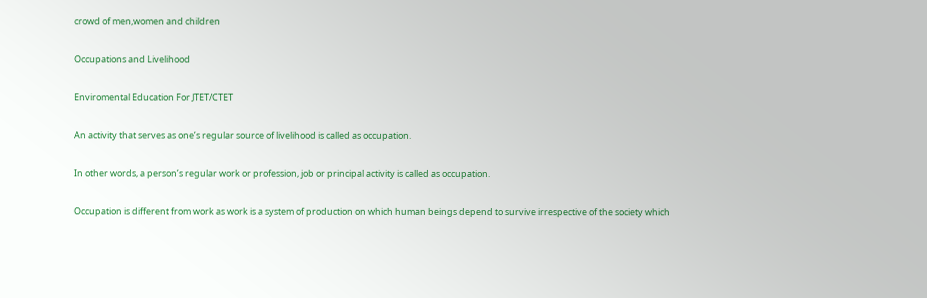crowd of men,women and children

Occupations and Livelihood

Enviromental Education For JTET/CTET

An activity that serves as one’s regular source of livelihood is called as occupation.

In other words, a person’s regular work or profession, job or principal activity is called as occupation.

Occupation is different from work as work is a system of production on which human beings depend to survive irrespective of the society which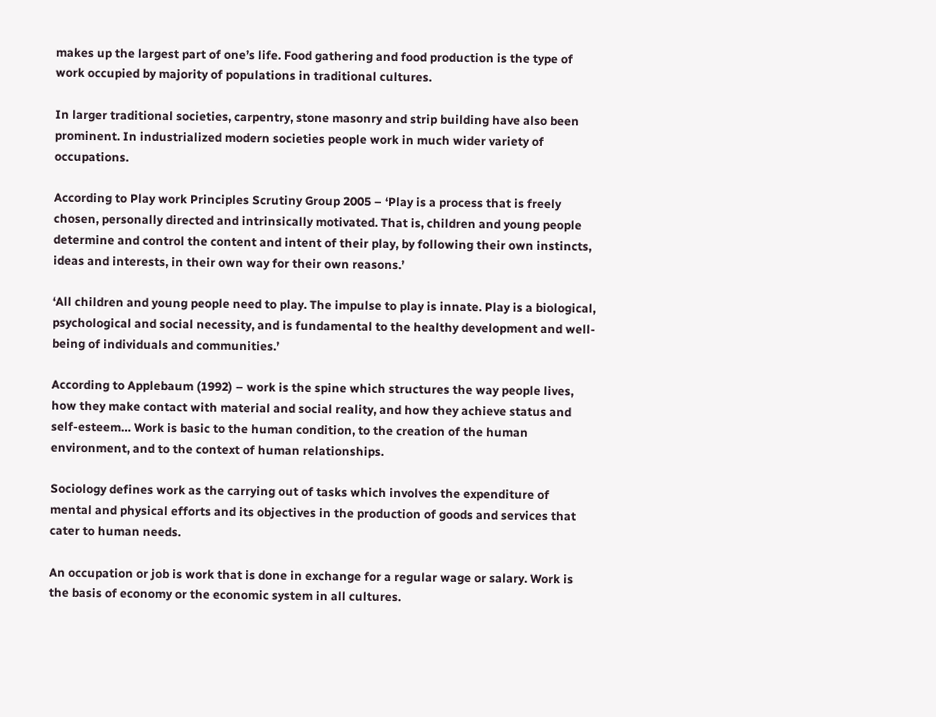makes up the largest part of one’s life. Food gathering and food production is the type of work occupied by majority of populations in traditional cultures.

In larger traditional societies, carpentry, stone masonry and strip building have also been prominent. In industrialized modern societies people work in much wider variety of occupations.

According to Play work Principles Scrutiny Group 2005 – ‘Play is a process that is freely chosen, personally directed and intrinsically motivated. That is, children and young people determine and control the content and intent of their play, by following their own instincts, ideas and interests, in their own way for their own reasons.’

‘All children and young people need to play. The impulse to play is innate. Play is a biological, psychological and social necessity, and is fundamental to the healthy development and well-being of individuals and communities.’

According to Applebaum (1992) – work is the spine which structures the way people lives, how they make contact with material and social reality, and how they achieve status and self-esteem… Work is basic to the human condition, to the creation of the human environment, and to the context of human relationships.

Sociology defines work as the carrying out of tasks which involves the expenditure of mental and physical efforts and its objectives in the production of goods and services that cater to human needs.

An occupation or job is work that is done in exchange for a regular wage or salary. Work is the basis of economy or the economic system in all cultures.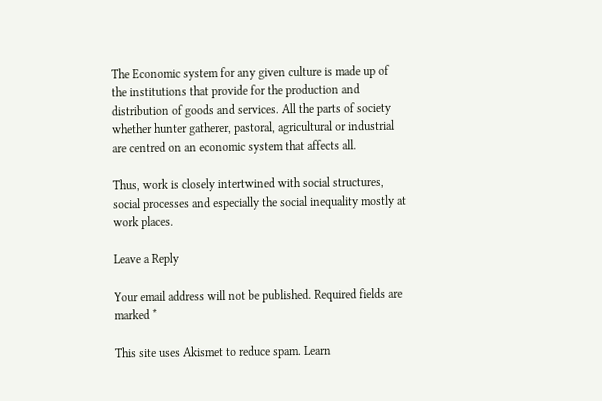The Economic system for any given culture is made up of the institutions that provide for the production and distribution of goods and services. All the parts of society whether hunter gatherer, pastoral, agricultural or industrial are centred on an economic system that affects all.

Thus, work is closely intertwined with social structures, social processes and especially the social inequality mostly at work places.

Leave a Reply

Your email address will not be published. Required fields are marked *

This site uses Akismet to reduce spam. Learn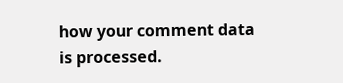how your comment data is processed.